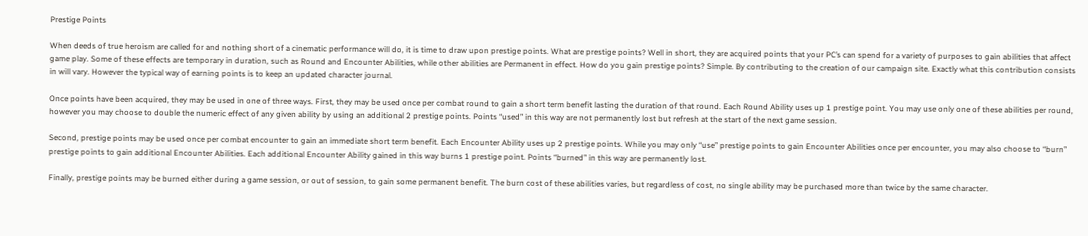Prestige Points

When deeds of true heroism are called for and nothing short of a cinematic performance will do, it is time to draw upon prestige points. What are prestige points? Well in short, they are acquired points that your PC’s can spend for a variety of purposes to gain abilities that affect game play. Some of these effects are temporary in duration, such as Round and Encounter Abilities, while other abilities are Permanent in effect. How do you gain prestige points? Simple. By contributing to the creation of our campaign site. Exactly what this contribution consists in will vary. However the typical way of earning points is to keep an updated character journal.

Once points have been acquired, they may be used in one of three ways. First, they may be used once per combat round to gain a short term benefit lasting the duration of that round. Each Round Ability uses up 1 prestige point. You may use only one of these abilities per round, however you may choose to double the numeric effect of any given ability by using an additional 2 prestige points. Points “used” in this way are not permanently lost but refresh at the start of the next game session.

Second, prestige points may be used once per combat encounter to gain an immediate short term benefit. Each Encounter Ability uses up 2 prestige points. While you may only “use” prestige points to gain Encounter Abilities once per encounter, you may also choose to “burn” prestige points to gain additional Encounter Abilities. Each additional Encounter Ability gained in this way burns 1 prestige point. Points “burned” in this way are permanently lost.

Finally, prestige points may be burned either during a game session, or out of session, to gain some permanent benefit. The burn cost of these abilities varies, but regardless of cost, no single ability may be purchased more than twice by the same character.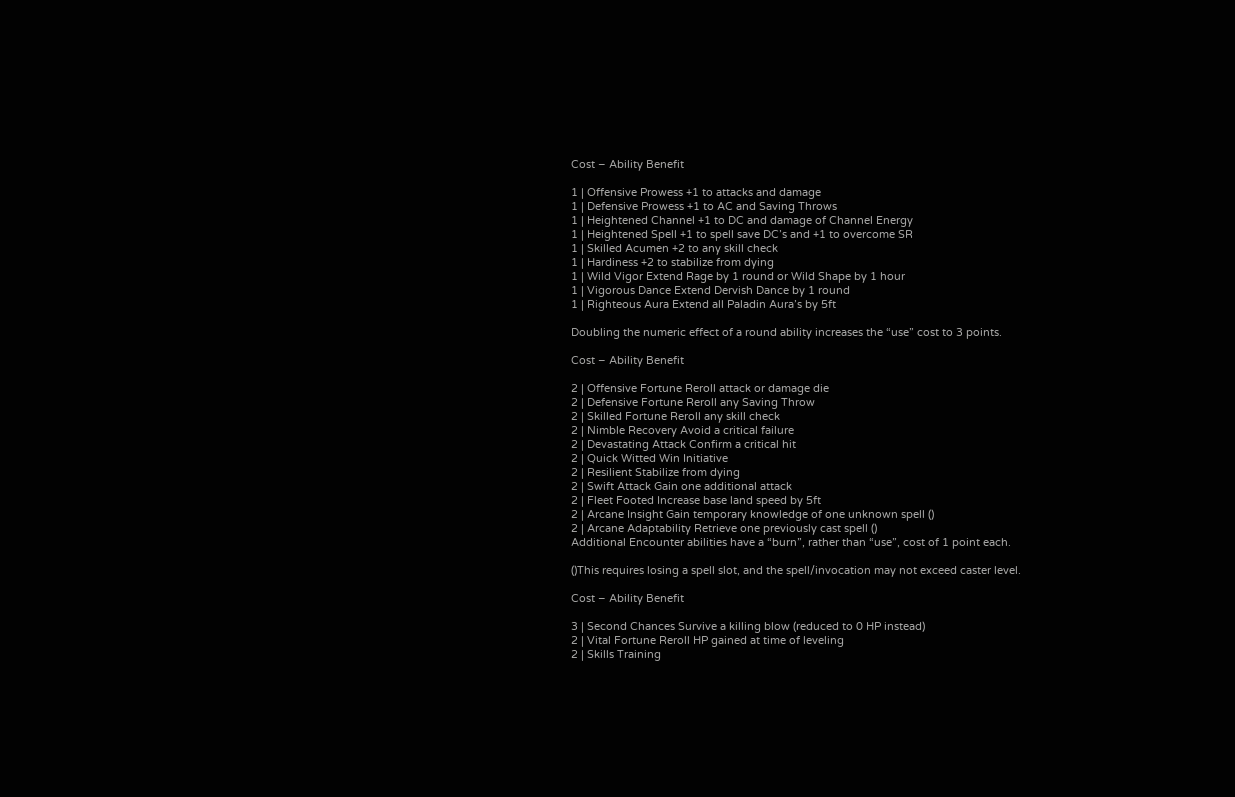Cost – Ability Benefit

1 | Offensive Prowess +1 to attacks and damage
1 | Defensive Prowess +1 to AC and Saving Throws
1 | Heightened Channel +1 to DC and damage of Channel Energy
1 | Heightened Spell +1 to spell save DC’s and +1 to overcome SR
1 | Skilled Acumen +2 to any skill check
1 | Hardiness +2 to stabilize from dying
1 | Wild Vigor Extend Rage by 1 round or Wild Shape by 1 hour
1 | Vigorous Dance Extend Dervish Dance by 1 round
1 | Righteous Aura Extend all Paladin Aura’s by 5ft

Doubling the numeric effect of a round ability increases the “use” cost to 3 points.

Cost – Ability Benefit

2 | Offensive Fortune Reroll attack or damage die
2 | Defensive Fortune Reroll any Saving Throw
2 | Skilled Fortune Reroll any skill check
2 | Nimble Recovery Avoid a critical failure
2 | Devastating Attack Confirm a critical hit
2 | Quick Witted Win Initiative
2 | Resilient Stabilize from dying
2 | Swift Attack Gain one additional attack
2 | Fleet Footed Increase base land speed by 5ft
2 | Arcane Insight Gain temporary knowledge of one unknown spell ()
2 | Arcane Adaptability Retrieve one previously cast spell ()
Additional Encounter abilities have a “burn”, rather than “use”, cost of 1 point each.

()This requires losing a spell slot, and the spell/invocation may not exceed caster level.

Cost – Ability Benefit

3 | Second Chances Survive a killing blow (reduced to 0 HP instead)
2 | Vital Fortune Reroll HP gained at time of leveling
2 | Skills Training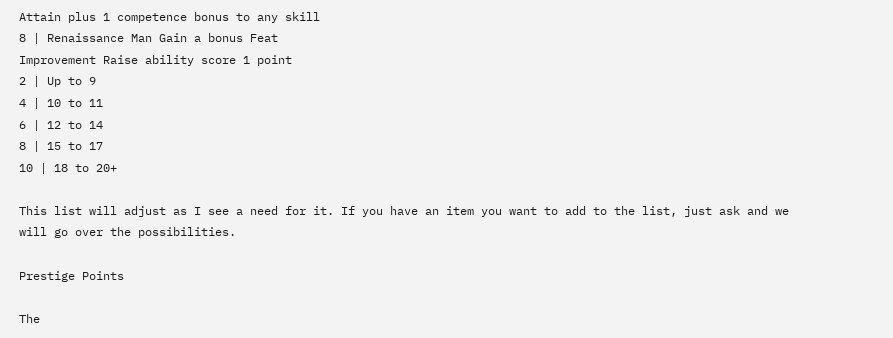Attain plus 1 competence bonus to any skill
8 | Renaissance Man Gain a bonus Feat
Improvement Raise ability score 1 point
2 | Up to 9
4 | 10 to 11
6 | 12 to 14
8 | 15 to 17
10 | 18 to 20+

This list will adjust as I see a need for it. If you have an item you want to add to the list, just ask and we will go over the possibilities.

Prestige Points

The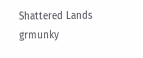Shattered Lands grmunky